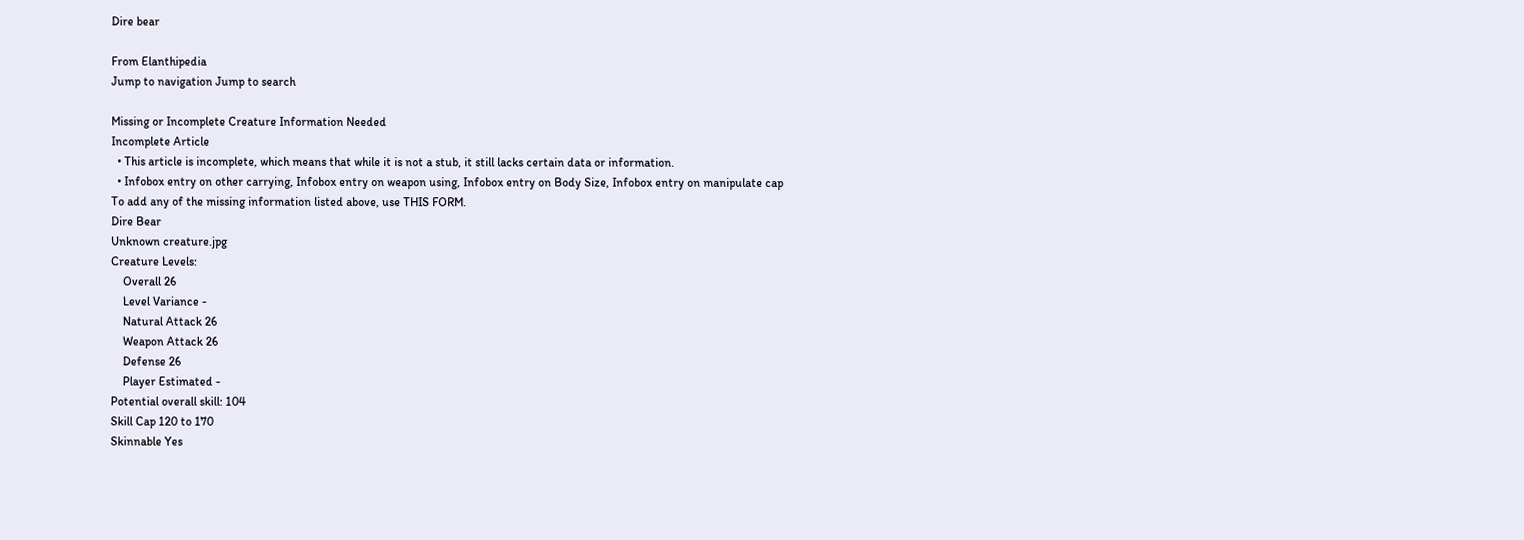Dire bear

From Elanthipedia
Jump to navigation Jump to search

Missing or Incomplete Creature Information Needed
Incomplete Article
  • This article is incomplete, which means that while it is not a stub, it still lacks certain data or information.
  • Infobox entry on other carrying, Infobox entry on weapon using, Infobox entry on Body Size, Infobox entry on manipulate cap
To add any of the missing information listed above, use THIS FORM.
Dire Bear
Unknown creature.jpg
Creature Levels:
    Overall 26
    Level Variance -
    Natural Attack 26
    Weapon Attack 26
    Defense 26
    Player Estimated -
Potential overall skill: 104
Skill Cap 120 to 170
Skinnable Yes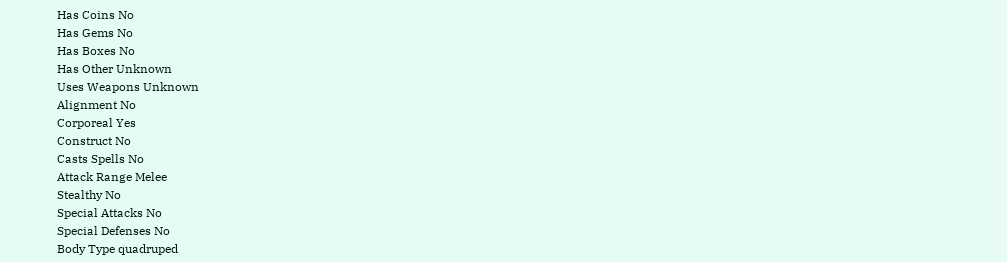Has Coins No
Has Gems No
Has Boxes No
Has Other Unknown
Uses Weapons Unknown
Alignment No
Corporeal Yes
Construct No
Casts Spells No
Attack Range Melee
Stealthy No
Special Attacks No
Special Defenses No
Body Type quadruped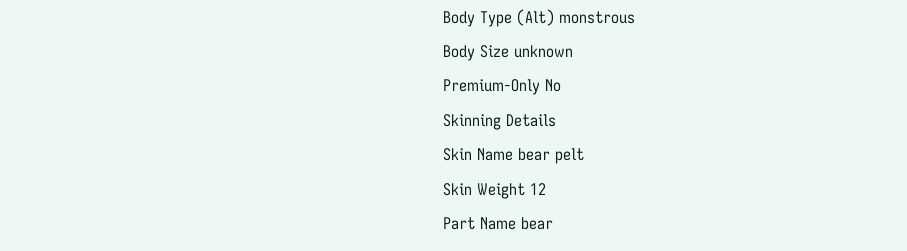Body Type (Alt) monstrous
Body Size unknown
Premium-Only No
Skinning Details
Skin Name bear pelt
Skin Weight 12
Part Name bear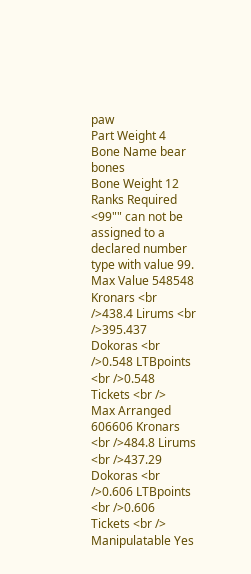paw
Part Weight 4
Bone Name bear bones
Bone Weight 12
Ranks Required <99"" can not be assigned to a declared number type with value 99.
Max Value 548548 Kronars <br />438.4 Lirums <br />395.437 Dokoras <br />0.548 LTBpoints <br />0.548 Tickets <br />
Max Arranged 606606 Kronars <br />484.8 Lirums <br />437.29 Dokoras <br />0.606 LTBpoints <br />0.606 Tickets <br />
Manipulatable Yes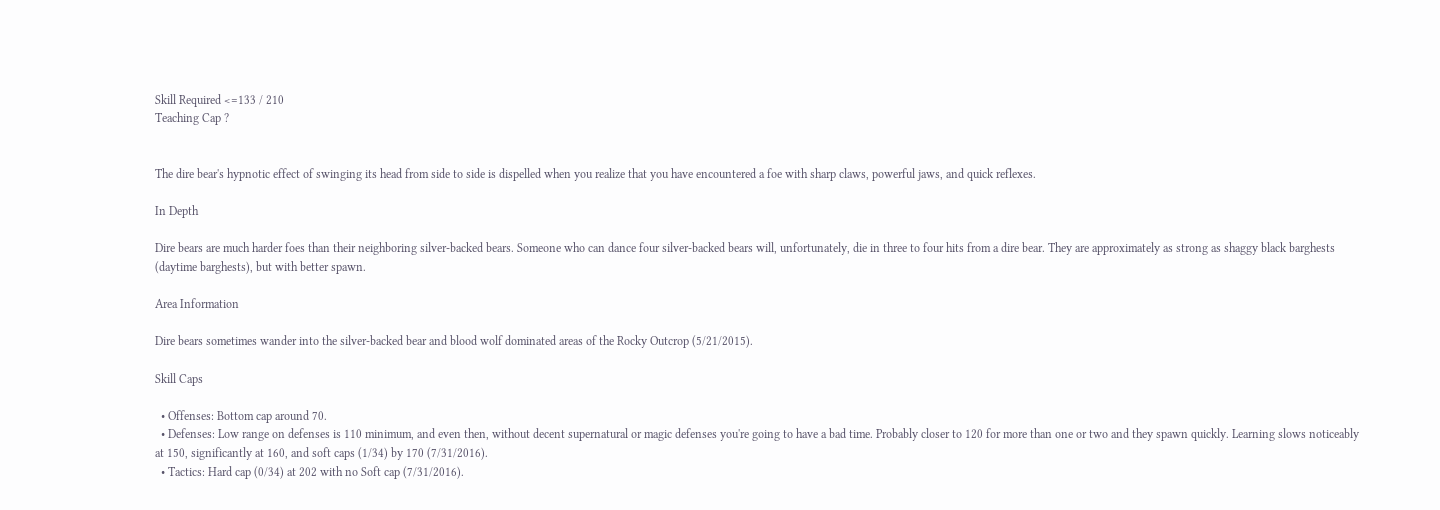Skill Required <=133 / 210
Teaching Cap ?


The dire bear's hypnotic effect of swinging its head from side to side is dispelled when you realize that you have encountered a foe with sharp claws, powerful jaws, and quick reflexes.

In Depth

Dire bears are much harder foes than their neighboring silver-backed bears. Someone who can dance four silver-backed bears will, unfortunately, die in three to four hits from a dire bear. They are approximately as strong as shaggy black barghests (daytime barghests), but with better spawn.

Area Information

Dire bears sometimes wander into the silver-backed bear and blood wolf dominated areas of the Rocky Outcrop (5/21/2015).

Skill Caps

  • Offenses: Bottom cap around 70.
  • Defenses: Low range on defenses is 110 minimum, and even then, without decent supernatural or magic defenses you're going to have a bad time. Probably closer to 120 for more than one or two and they spawn quickly. Learning slows noticeably at 150, significantly at 160, and soft caps (1/34) by 170 (7/31/2016).
  • Tactics: Hard cap (0/34) at 202 with no Soft cap (7/31/2016).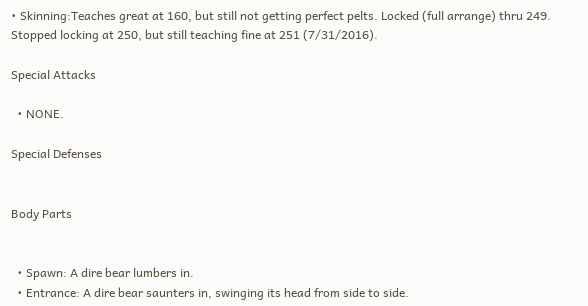• Skinning:Teaches great at 160, but still not getting perfect pelts. Locked (full arrange) thru 249. Stopped locking at 250, but still teaching fine at 251 (7/31/2016).

Special Attacks

  • NONE.

Special Defenses


Body Parts


  • Spawn: A dire bear lumbers in.
  • Entrance: A dire bear saunters in, swinging its head from side to side.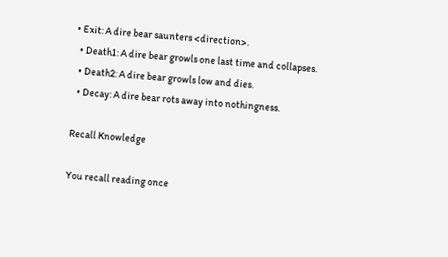• Exit: A dire bear saunters <direction>.
  • Death1: A dire bear growls one last time and collapses.
  • Death2: A dire bear growls low and dies.
  • Decay: A dire bear rots away into nothingness.

Recall Knowledge

You recall reading once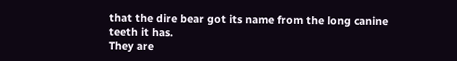that the dire bear got its name from the long canine teeth it has.
They are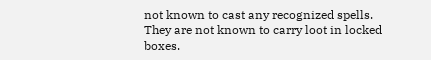not known to cast any recognized spells.
They are not known to carry loot in locked boxes.